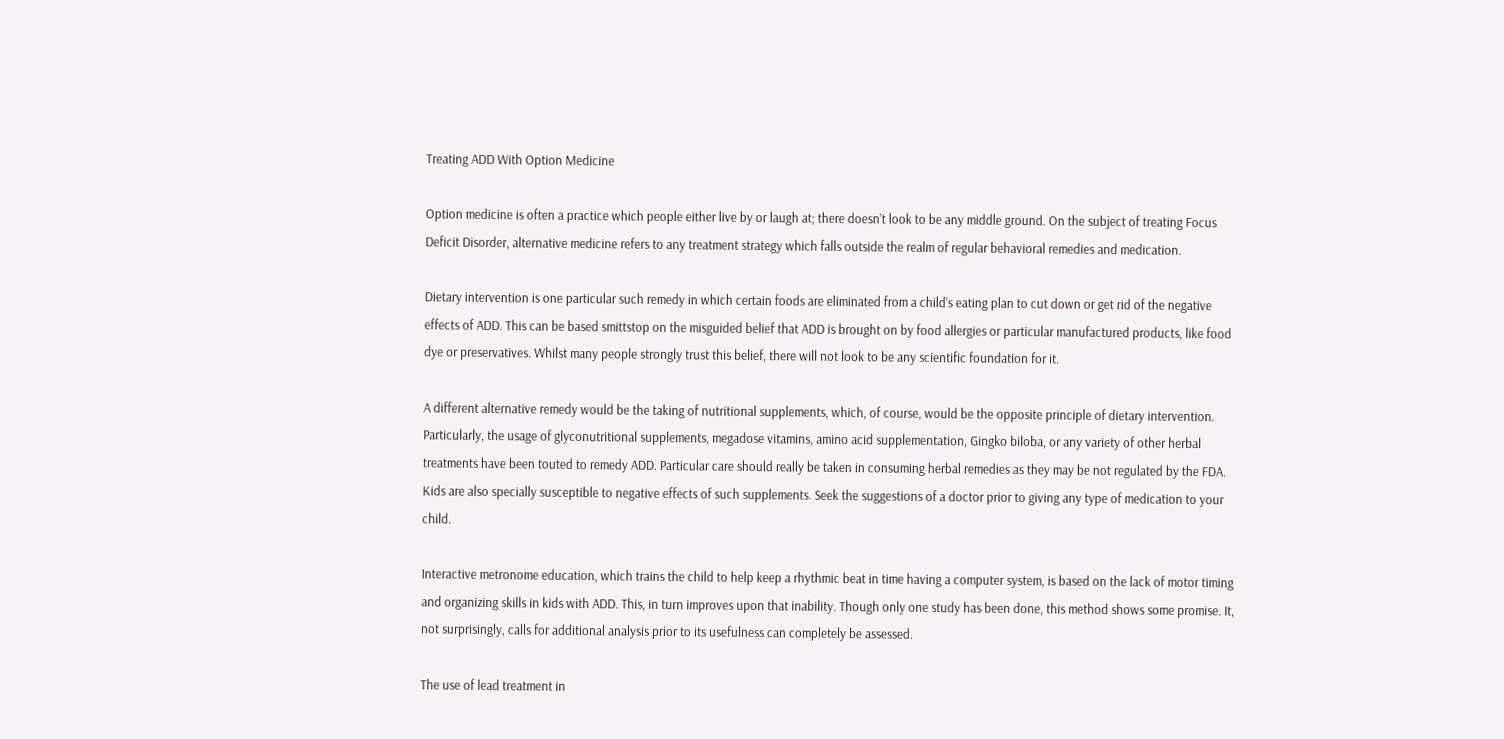Treating ADD With Option Medicine

Option medicine is often a practice which people either live by or laugh at; there doesn’t look to be any middle ground. On the subject of treating Focus Deficit Disorder, alternative medicine refers to any treatment strategy which falls outside the realm of regular behavioral remedies and medication.

Dietary intervention is one particular such remedy in which certain foods are eliminated from a child’s eating plan to cut down or get rid of the negative effects of ADD. This can be based smittstop on the misguided belief that ADD is brought on by food allergies or particular manufactured products, like food dye or preservatives. Whilst many people strongly trust this belief, there will not look to be any scientific foundation for it.

A different alternative remedy would be the taking of nutritional supplements, which, of course, would be the opposite principle of dietary intervention. Particularly, the usage of glyconutritional supplements, megadose vitamins, amino acid supplementation, Gingko biloba, or any variety of other herbal treatments have been touted to remedy ADD. Particular care should really be taken in consuming herbal remedies as they may be not regulated by the FDA. Kids are also specially susceptible to negative effects of such supplements. Seek the suggestions of a doctor prior to giving any type of medication to your child.

Interactive metronome education, which trains the child to help keep a rhythmic beat in time having a computer system, is based on the lack of motor timing and organizing skills in kids with ADD. This, in turn improves upon that inability. Though only one study has been done, this method shows some promise. It, not surprisingly, calls for additional analysis prior to its usefulness can completely be assessed.

The use of lead treatment in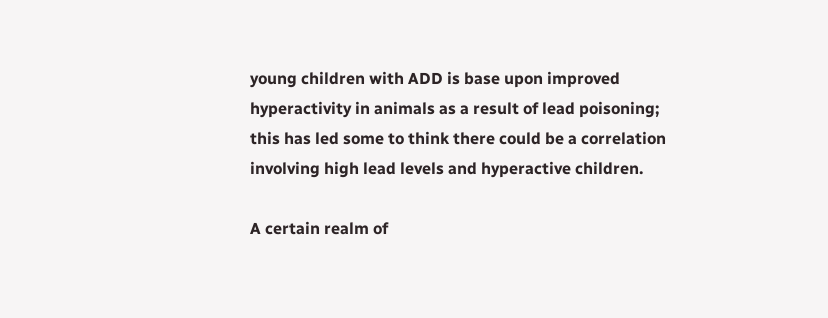young children with ADD is base upon improved hyperactivity in animals as a result of lead poisoning; this has led some to think there could be a correlation involving high lead levels and hyperactive children.

A certain realm of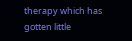therapy which has gotten little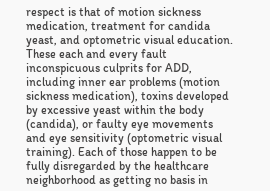respect is that of motion sickness medication, treatment for candida yeast, and optometric visual education. These each and every fault inconspicuous culprits for ADD, including inner ear problems (motion sickness medication), toxins developed by excessive yeast within the body (candida), or faulty eye movements and eye sensitivity (optometric visual training). Each of those happen to be fully disregarded by the healthcare neighborhood as getting no basis in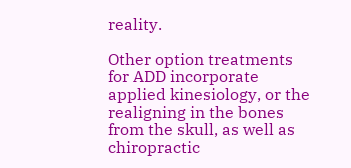reality.

Other option treatments for ADD incorporate applied kinesiology, or the realigning in the bones from the skull, as well as chiropractic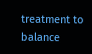treatment to balance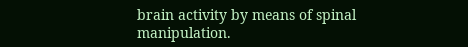brain activity by means of spinal manipulation.